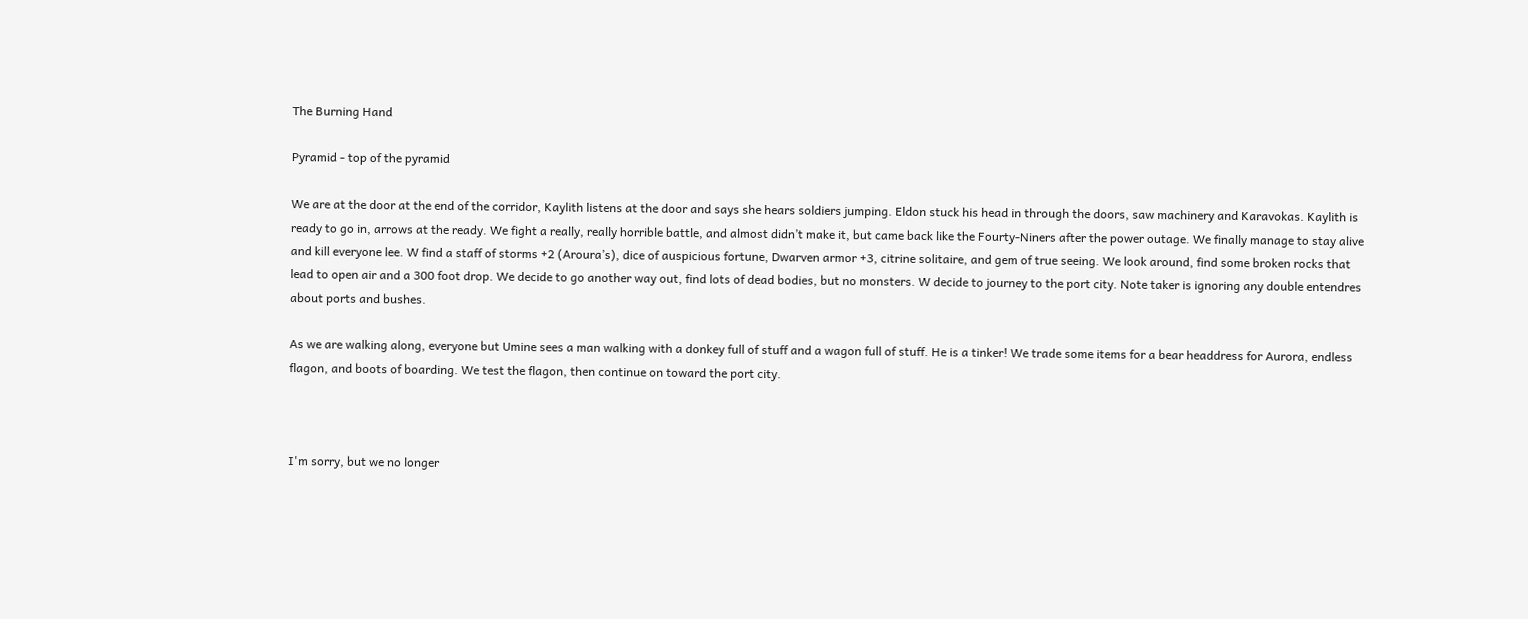The Burning Hand

Pyramid - top of the pyramid

We are at the door at the end of the corridor, Kaylith listens at the door and says she hears soldiers jumping. Eldon stuck his head in through the doors, saw machinery and Karavokas. Kaylith is ready to go in, arrows at the ready. We fight a really, really horrible battle, and almost didn’t make it, but came back like the Fourty-Niners after the power outage. We finally manage to stay alive and kill everyone lee. W find a staff of storms +2 (Aroura’s), dice of auspicious fortune, Dwarven armor +3, citrine solitaire, and gem of true seeing. We look around, find some broken rocks that lead to open air and a 300 foot drop. We decide to go another way out, find lots of dead bodies, but no monsters. W decide to journey to the port city. Note taker is ignoring any double entendres about ports and bushes.

As we are walking along, everyone but Umine sees a man walking with a donkey full of stuff and a wagon full of stuff. He is a tinker! We trade some items for a bear headdress for Aurora, endless flagon, and boots of boarding. We test the flagon, then continue on toward the port city.



I'm sorry, but we no longer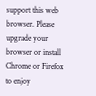support this web browser. Please upgrade your browser or install Chrome or Firefox to enjoy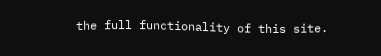the full functionality of this site.